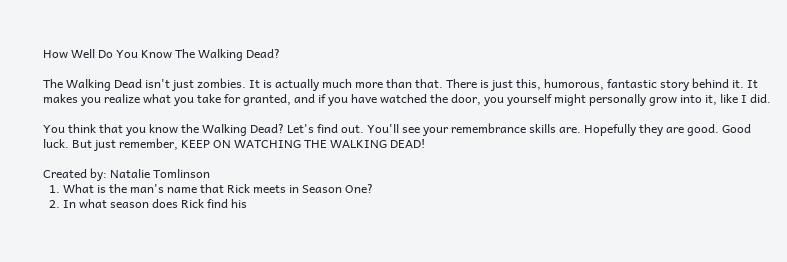How Well Do You Know The Walking Dead?

The Walking Dead isn't just zombies. It is actually much more than that. There is just this, humorous, fantastic story behind it. It makes you realize what you take for granted, and if you have watched the door, you yourself might personally grow into it, like I did.

You think that you know the Walking Dead? Let's find out. You'll see your remembrance skills are. Hopefully they are good. Good luck. But just remember, KEEP ON WATCHING THE WALKING DEAD!

Created by: Natalie Tomlinson
  1. What is the man's name that Rick meets in Season One?
  2. In what season does Rick find his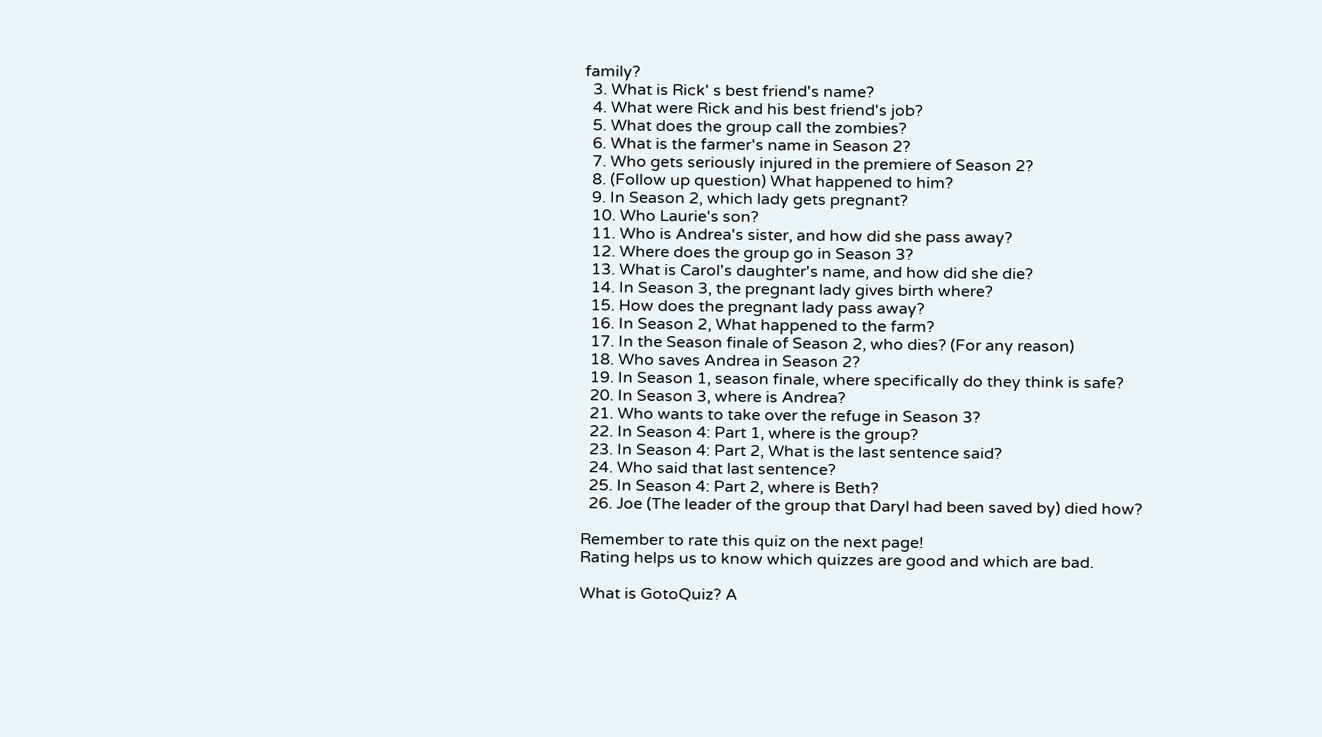family?
  3. What is Rick' s best friend's name?
  4. What were Rick and his best friend's job?
  5. What does the group call the zombies?
  6. What is the farmer's name in Season 2?
  7. Who gets seriously injured in the premiere of Season 2?
  8. (Follow up question) What happened to him?
  9. In Season 2, which lady gets pregnant?
  10. Who Laurie's son?
  11. Who is Andrea's sister, and how did she pass away?
  12. Where does the group go in Season 3?
  13. What is Carol's daughter's name, and how did she die?
  14. In Season 3, the pregnant lady gives birth where?
  15. How does the pregnant lady pass away?
  16. In Season 2, What happened to the farm?
  17. In the Season finale of Season 2, who dies? (For any reason)
  18. Who saves Andrea in Season 2?
  19. In Season 1, season finale, where specifically do they think is safe?
  20. In Season 3, where is Andrea?
  21. Who wants to take over the refuge in Season 3?
  22. In Season 4: Part 1, where is the group?
  23. In Season 4: Part 2, What is the last sentence said?
  24. Who said that last sentence?
  25. In Season 4: Part 2, where is Beth?
  26. Joe (The leader of the group that Daryl had been saved by) died how?

Remember to rate this quiz on the next page!
Rating helps us to know which quizzes are good and which are bad.

What is GotoQuiz? A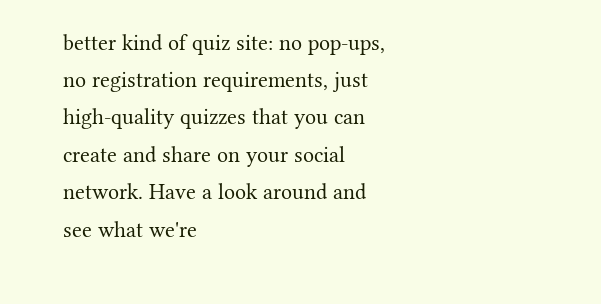better kind of quiz site: no pop-ups, no registration requirements, just high-quality quizzes that you can create and share on your social network. Have a look around and see what we're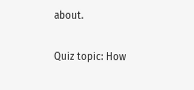about.

Quiz topic: How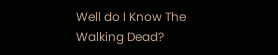Well do I Know The Walking Dead?